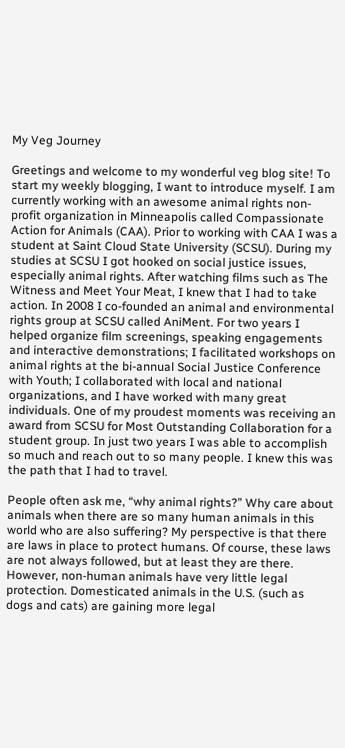My Veg Journey

Greetings and welcome to my wonderful veg blog site! To start my weekly blogging, I want to introduce myself. I am currently working with an awesome animal rights non-profit organization in Minneapolis called Compassionate Action for Animals (CAA). Prior to working with CAA I was a student at Saint Cloud State University (SCSU). During my studies at SCSU I got hooked on social justice issues, especially animal rights. After watching films such as The Witness and Meet Your Meat, I knew that I had to take action. In 2008 I co-founded an animal and environmental rights group at SCSU called AniMent. For two years I helped organize film screenings, speaking engagements and interactive demonstrations; I facilitated workshops on animal rights at the bi-annual Social Justice Conference with Youth; I collaborated with local and national organizations, and I have worked with many great individuals. One of my proudest moments was receiving an award from SCSU for Most Outstanding Collaboration for a student group. In just two years I was able to accomplish so much and reach out to so many people. I knew this was the path that I had to travel.

People often ask me, “why animal rights?” Why care about animals when there are so many human animals in this world who are also suffering? My perspective is that there are laws in place to protect humans. Of course, these laws are not always followed, but at least they are there. However, non-human animals have very little legal protection. Domesticated animals in the U.S. (such as dogs and cats) are gaining more legal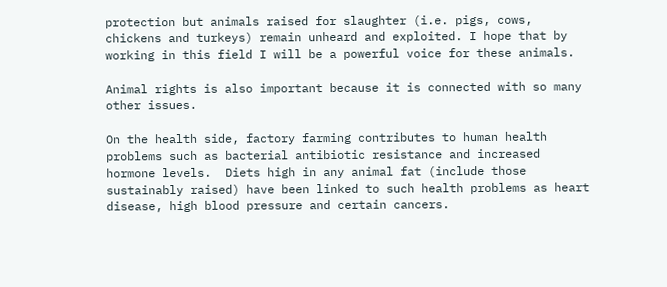protection but animals raised for slaughter (i.e. pigs, cows, chickens and turkeys) remain unheard and exploited. I hope that by working in this field I will be a powerful voice for these animals.

Animal rights is also important because it is connected with so many other issues.

On the health side, factory farming contributes to human health problems such as bacterial antibiotic resistance and increased hormone levels.  Diets high in any animal fat (include those sustainably raised) have been linked to such health problems as heart disease, high blood pressure and certain cancers.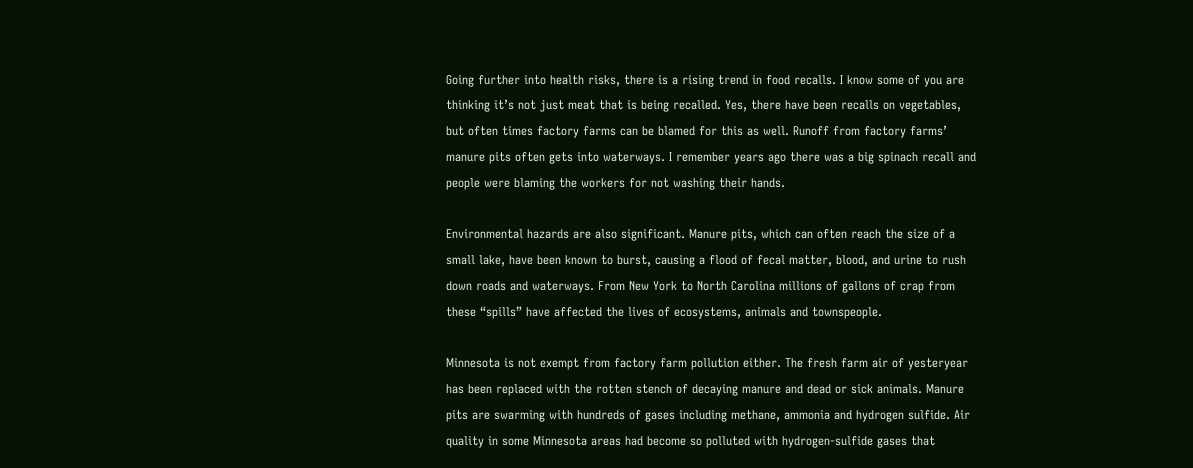Going further into health risks, there is a rising trend in food recalls. I know some of you are thinking it’s not just meat that is being recalled. Yes, there have been recalls on vegetables, but often times factory farms can be blamed for this as well. Runoff from factory farms’ manure pits often gets into waterways. I remember years ago there was a big spinach recall and people were blaming the workers for not washing their hands.

Environmental hazards are also significant. Manure pits, which can often reach the size of a small lake, have been known to burst, causing a flood of fecal matter, blood, and urine to rush down roads and waterways. From New York to North Carolina millions of gallons of crap from these “spills” have affected the lives of ecosystems, animals and townspeople.

Minnesota is not exempt from factory farm pollution either. The fresh farm air of yesteryear has been replaced with the rotten stench of decaying manure and dead or sick animals. Manure pits are swarming with hundreds of gases including methane, ammonia and hydrogen sulfide. Air quality in some Minnesota areas had become so polluted with hydrogen-sulfide gases that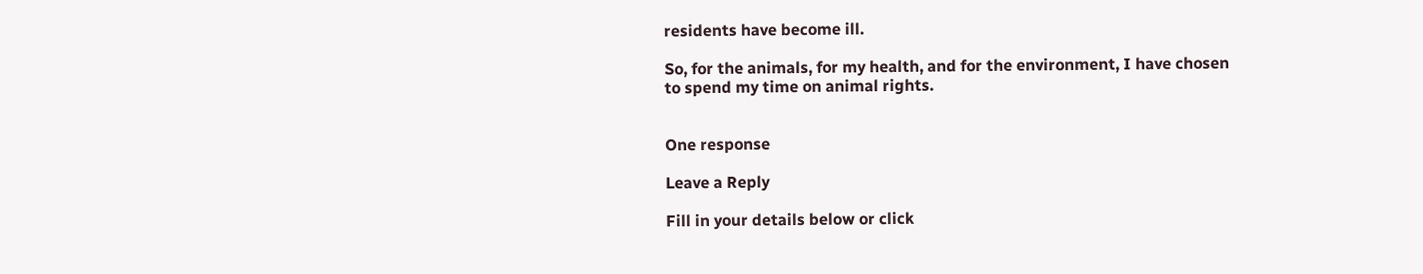residents have become ill.

So, for the animals, for my health, and for the environment, I have chosen to spend my time on animal rights.


One response

Leave a Reply

Fill in your details below or click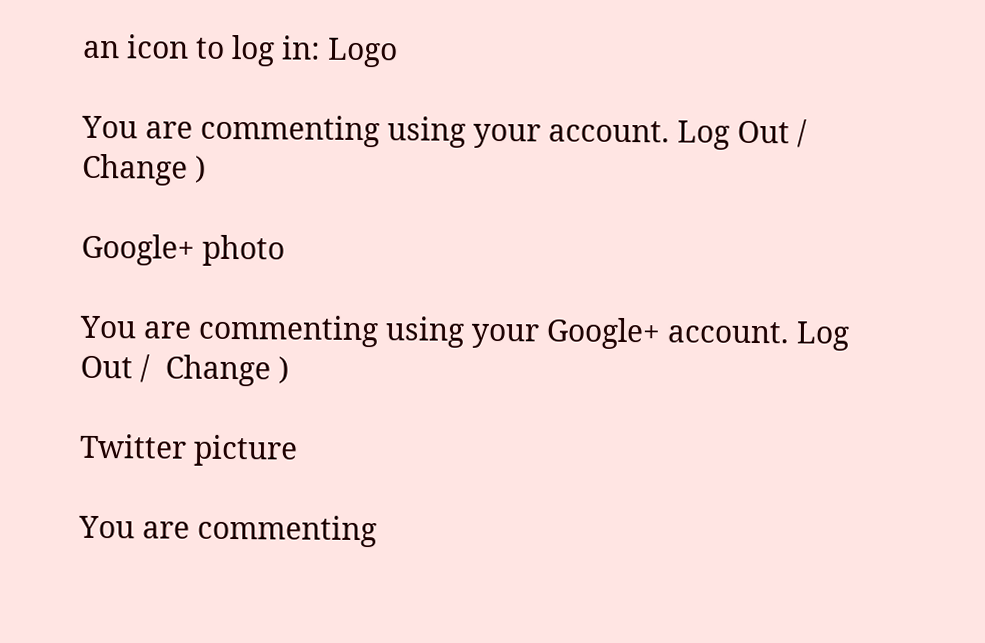an icon to log in: Logo

You are commenting using your account. Log Out /  Change )

Google+ photo

You are commenting using your Google+ account. Log Out /  Change )

Twitter picture

You are commenting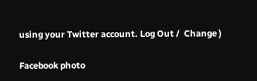using your Twitter account. Log Out /  Change )

Facebook photo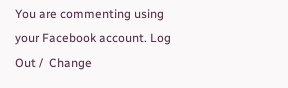You are commenting using your Facebook account. Log Out /  Change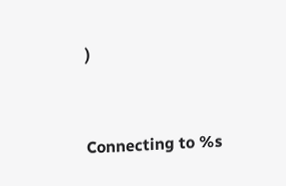)


Connecting to %s